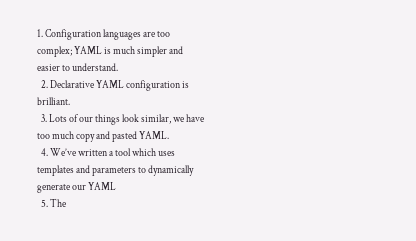1. Configuration languages are too complex; YAML is much simpler and easier to understand.
  2. Declarative YAML configuration is brilliant.
  3. Lots of our things look similar, we have too much copy and pasted YAML.
  4. We’ve written a tool which uses templates and parameters to dynamically generate our YAML
  5. The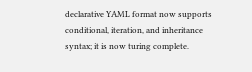declarative YAML format now supports conditional, iteration, and inheritance syntax; it is now turing complete.